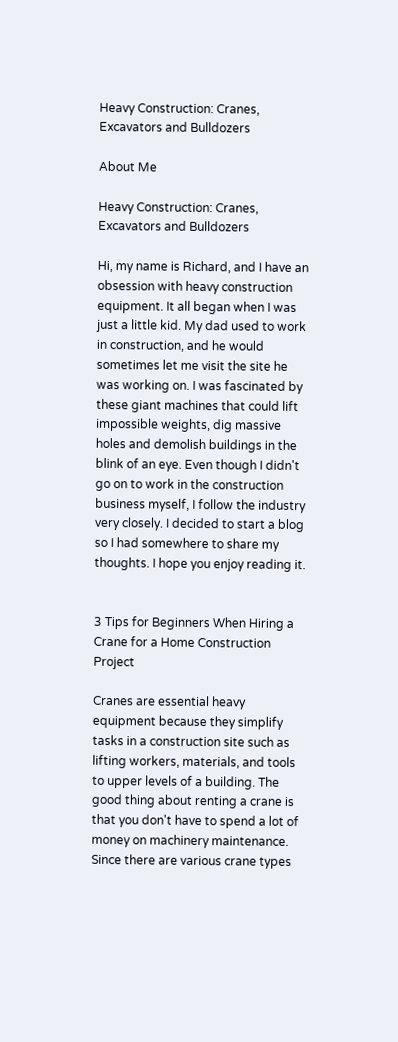Heavy Construction: Cranes, Excavators and Bulldozers

About Me

Heavy Construction: Cranes, Excavators and Bulldozers

Hi, my name is Richard, and I have an obsession with heavy construction equipment. It all began when I was just a little kid. My dad used to work in construction, and he would sometimes let me visit the site he was working on. I was fascinated by these giant machines that could lift impossible weights, dig massive holes and demolish buildings in the blink of an eye. Even though I didn't go on to work in the construction business myself, I follow the industry very closely. I decided to start a blog so I had somewhere to share my thoughts. I hope you enjoy reading it.


3 Tips for Beginners When Hiring a Crane for a Home Construction Project

Cranes are essential heavy equipment because they simplify tasks in a construction site such as lifting workers, materials, and tools to upper levels of a building. The good thing about renting a crane is that you don't have to spend a lot of money on machinery maintenance. Since there are various crane types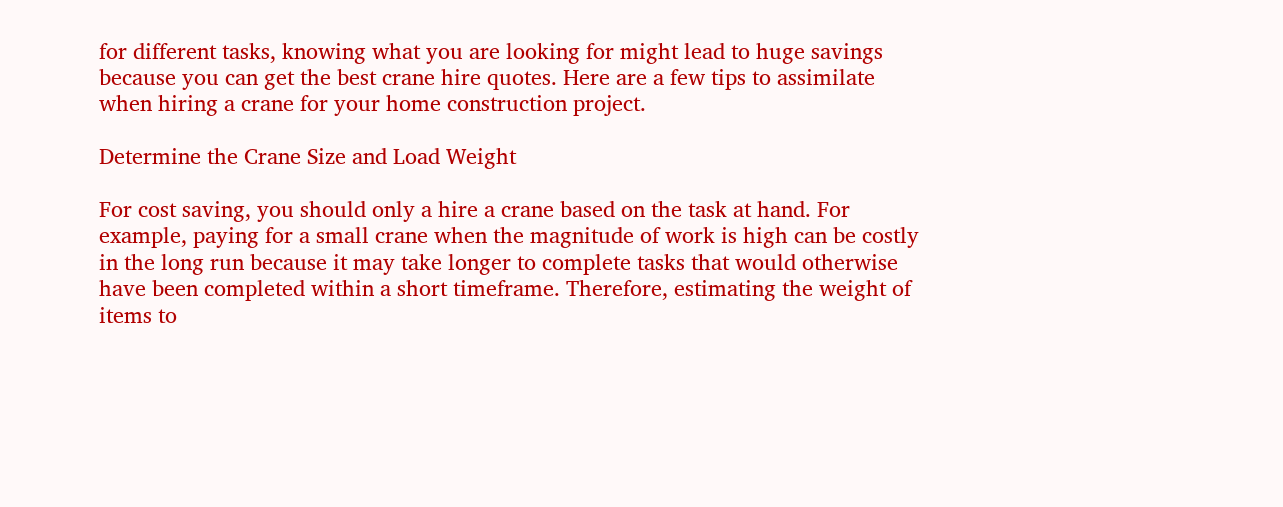for different tasks, knowing what you are looking for might lead to huge savings because you can get the best crane hire quotes. Here are a few tips to assimilate when hiring a crane for your home construction project.

Determine the Crane Size and Load Weight

For cost saving, you should only a hire a crane based on the task at hand. For example, paying for a small crane when the magnitude of work is high can be costly in the long run because it may take longer to complete tasks that would otherwise have been completed within a short timeframe. Therefore, estimating the weight of items to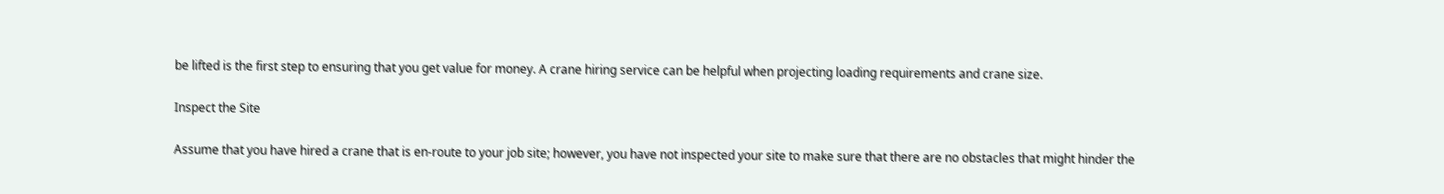be lifted is the first step to ensuring that you get value for money. A crane hiring service can be helpful when projecting loading requirements and crane size.

Inspect the Site

Assume that you have hired a crane that is en-route to your job site; however, you have not inspected your site to make sure that there are no obstacles that might hinder the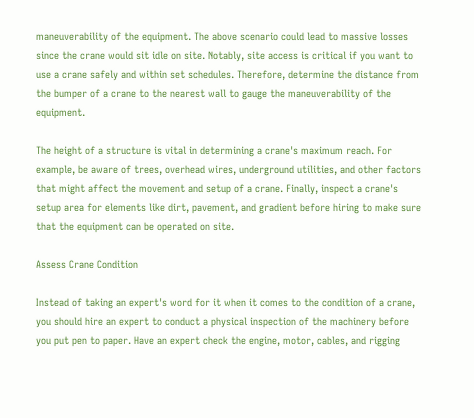maneuverability of the equipment. The above scenario could lead to massive losses since the crane would sit idle on site. Notably, site access is critical if you want to use a crane safely and within set schedules. Therefore, determine the distance from the bumper of a crane to the nearest wall to gauge the maneuverability of the equipment.

The height of a structure is vital in determining a crane's maximum reach. For example, be aware of trees, overhead wires, underground utilities, and other factors that might affect the movement and setup of a crane. Finally, inspect a crane's setup area for elements like dirt, pavement, and gradient before hiring to make sure that the equipment can be operated on site.

Assess Crane Condition

Instead of taking an expert's word for it when it comes to the condition of a crane, you should hire an expert to conduct a physical inspection of the machinery before you put pen to paper. Have an expert check the engine, motor, cables, and rigging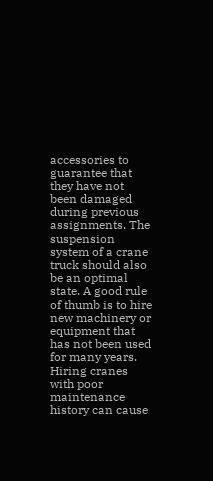accessories to guarantee that they have not been damaged during previous assignments. The suspension system of a crane truck should also be an optimal state. A good rule of thumb is to hire new machinery or equipment that has not been used for many years. Hiring cranes with poor maintenance history can cause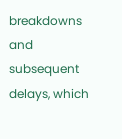breakdowns and subsequent delays, which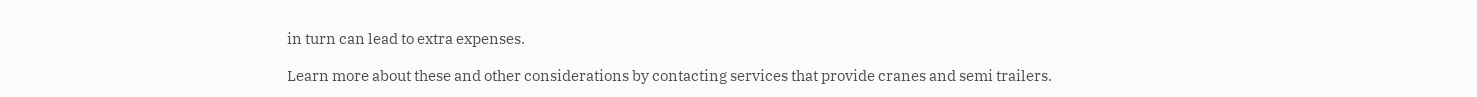in turn can lead to extra expenses.

Learn more about these and other considerations by contacting services that provide cranes and semi trailers.